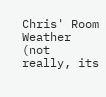Chris' Room Weather (not really, its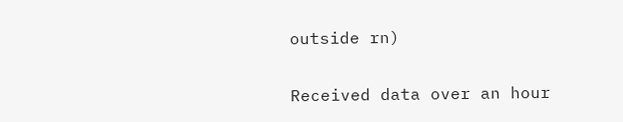outside rn)

Received data over an hour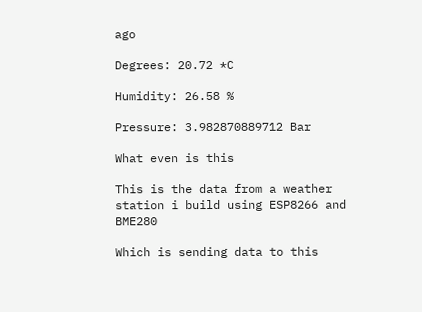ago

Degrees: 20.72 *C

Humidity: 26.58 %

Pressure: 3.982870889712 Bar

What even is this

This is the data from a weather station i build using ESP8266 and BME280

Which is sending data to this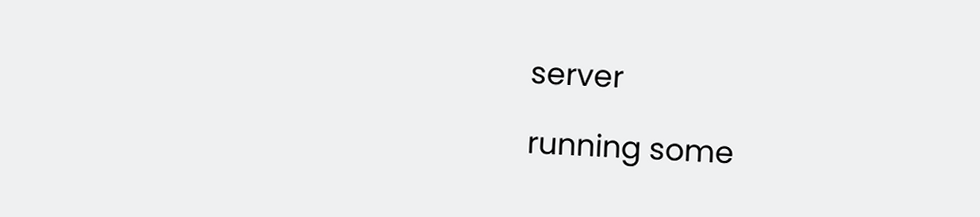server

running some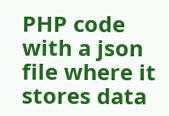PHP code with a json file where it stores data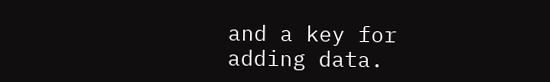and a key for adding data.